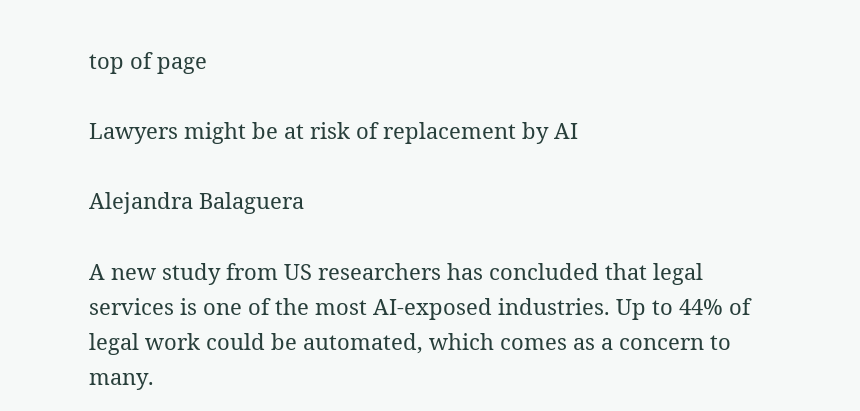top of page

Lawyers might be at risk of replacement by AI

Alejandra Balaguera

A new study from US researchers has concluded that legal services is one of the most AI-exposed industries. Up to 44% of legal work could be automated, which comes as a concern to many.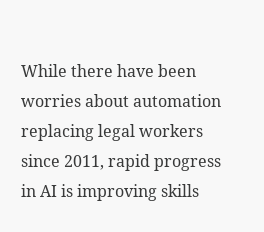While there have been worries about automation replacing legal workers since 2011, rapid progress in AI is improving skills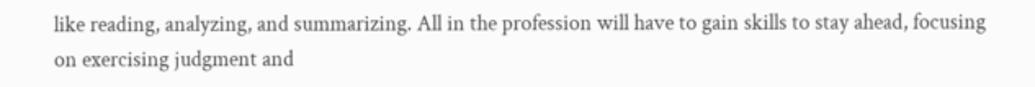like reading, analyzing, and summarizing. All in the profession will have to gain skills to stay ahead, focusing on exercising judgment and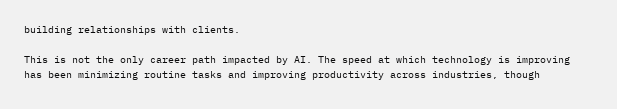building relationships with clients.

This is not the only career path impacted by AI. The speed at which technology is improving has been minimizing routine tasks and improving productivity across industries, though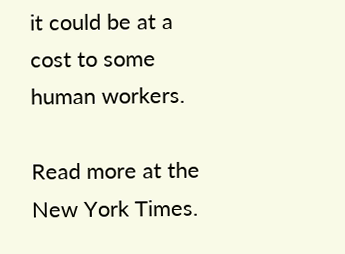it could be at a cost to some human workers.

Read more at the New York Times.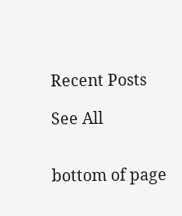Recent Posts

See All


bottom of page